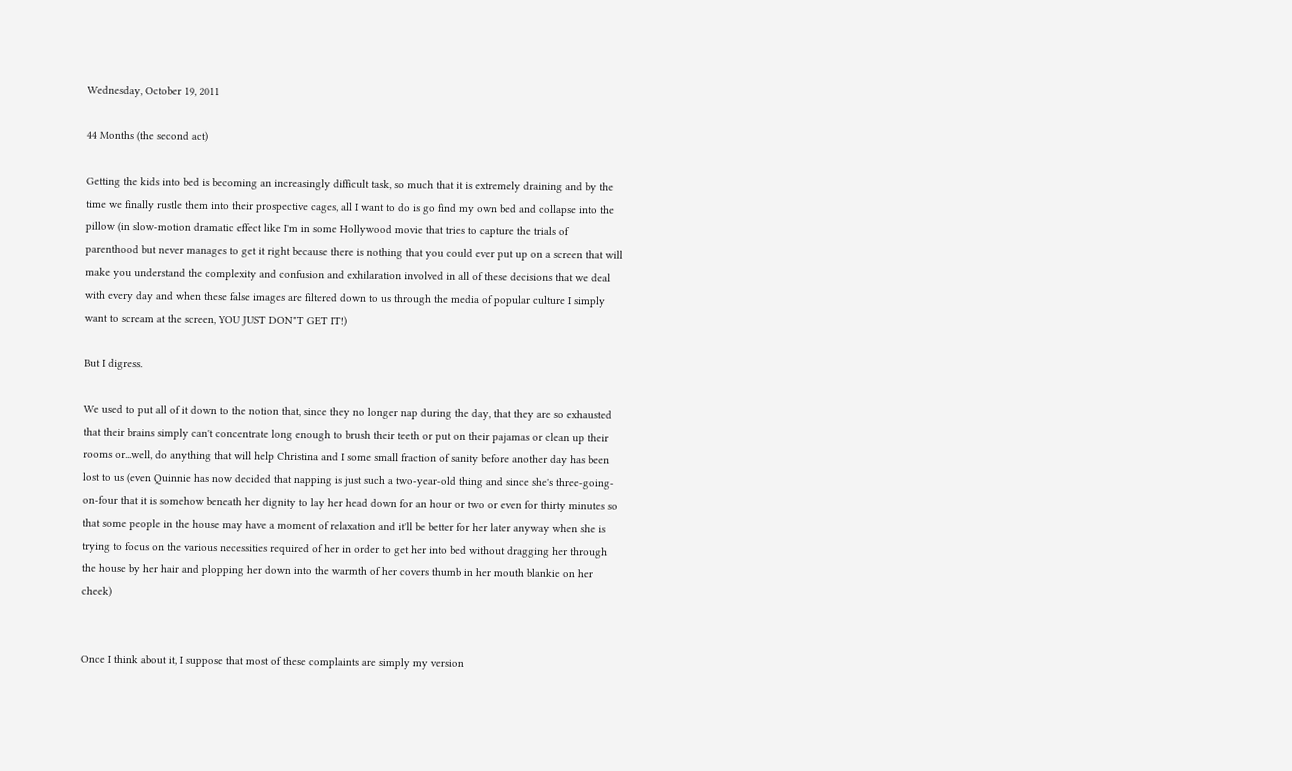Wednesday, October 19, 2011

44 Months (the second act)

Getting the kids into bed is becoming an increasingly difficult task, so much that it is extremely draining and by the time we finally rustle them into their prospective cages, all I want to do is go find my own bed and collapse into the pillow (in slow-motion dramatic effect like I'm in some Hollywood movie that tries to capture the trials of parenthood but never manages to get it right because there is nothing that you could ever put up on a screen that will make you understand the complexity and confusion and exhilaration involved in all of these decisions that we deal with every day and when these false images are filtered down to us through the media of popular culture I simply want to scream at the screen, YOU JUST DON"T GET IT!)

But I digress.

We used to put all of it down to the notion that, since they no longer nap during the day, that they are so exhausted that their brains simply can't concentrate long enough to brush their teeth or put on their pajamas or clean up their rooms or...well, do anything that will help Christina and I some small fraction of sanity before another day has been lost to us (even Quinnie has now decided that napping is just such a two-year-old thing and since she's three-going-on-four that it is somehow beneath her dignity to lay her head down for an hour or two or even for thirty minutes so that some people in the house may have a moment of relaxation and it'll be better for her later anyway when she is trying to focus on the various necessities required of her in order to get her into bed without dragging her through the house by her hair and plopping her down into the warmth of her covers thumb in her mouth blankie on her cheek)


Once I think about it, I suppose that most of these complaints are simply my version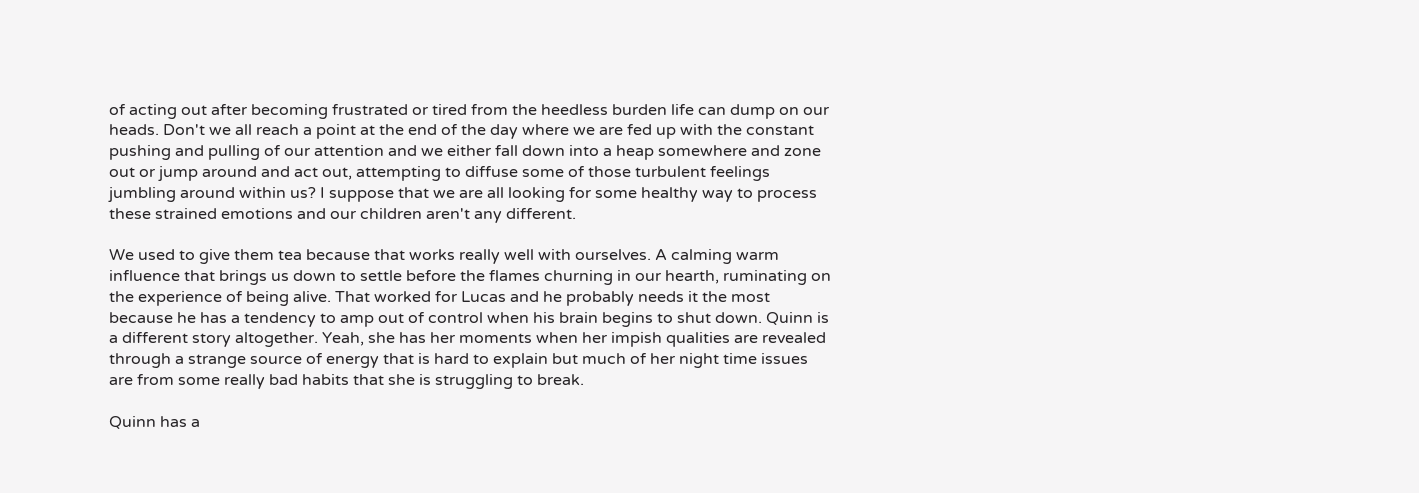of acting out after becoming frustrated or tired from the heedless burden life can dump on our heads. Don't we all reach a point at the end of the day where we are fed up with the constant pushing and pulling of our attention and we either fall down into a heap somewhere and zone out or jump around and act out, attempting to diffuse some of those turbulent feelings jumbling around within us? I suppose that we are all looking for some healthy way to process these strained emotions and our children aren't any different.

We used to give them tea because that works really well with ourselves. A calming warm influence that brings us down to settle before the flames churning in our hearth, ruminating on the experience of being alive. That worked for Lucas and he probably needs it the most because he has a tendency to amp out of control when his brain begins to shut down. Quinn is a different story altogether. Yeah, she has her moments when her impish qualities are revealed through a strange source of energy that is hard to explain but much of her night time issues are from some really bad habits that she is struggling to break.

Quinn has a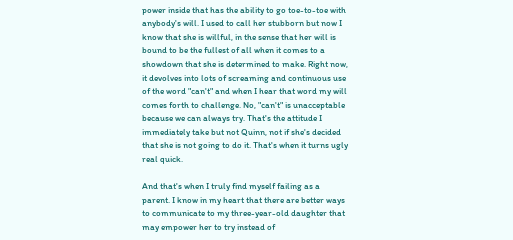power inside that has the ability to go toe-to-toe with anybody's will. I used to call her stubborn but now I know that she is willful, in the sense that her will is bound to be the fullest of all when it comes to a showdown that she is determined to make. Right now, it devolves into lots of screaming and continuous use of the word "can't" and when I hear that word my will comes forth to challenge. No, "can't" is unacceptable because we can always try. That's the attitude I immediately take but not Quinn, not if she's decided that she is not going to do it. That's when it turns ugly real quick.

And that's when I truly find myself failing as a parent. I know in my heart that there are better ways to communicate to my three-year-old daughter that may empower her to try instead of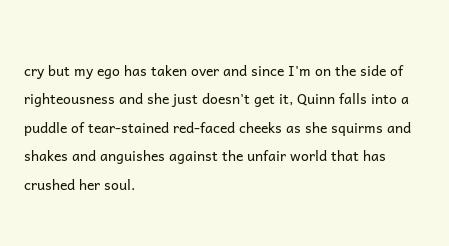cry but my ego has taken over and since I'm on the side of righteousness and she just doesn't get it, Quinn falls into a puddle of tear-stained red-faced cheeks as she squirms and shakes and anguishes against the unfair world that has crushed her soul.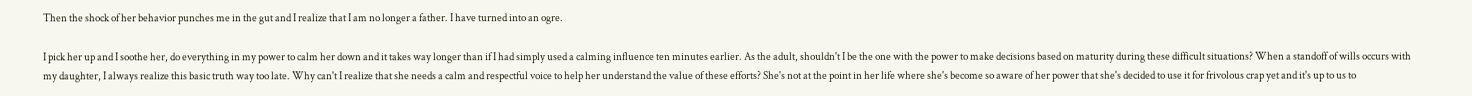Then the shock of her behavior punches me in the gut and I realize that I am no longer a father. I have turned into an ogre.

I pick her up and I soothe her, do everything in my power to calm her down and it takes way longer than if I had simply used a calming influence ten minutes earlier. As the adult, shouldn't I be the one with the power to make decisions based on maturity during these difficult situations? When a standoff of wills occurs with my daughter, I always realize this basic truth way too late. Why can't I realize that she needs a calm and respectful voice to help her understand the value of these efforts? She's not at the point in her life where she's become so aware of her power that she's decided to use it for frivolous crap yet and it's up to us to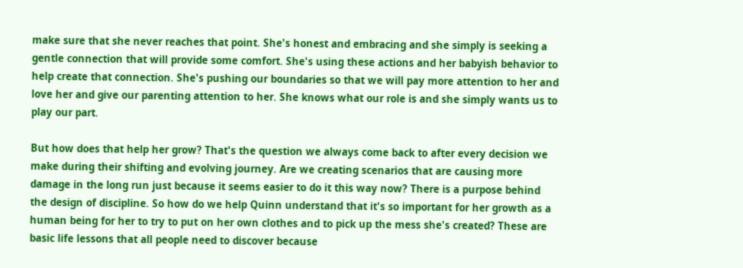make sure that she never reaches that point. She's honest and embracing and she simply is seeking a gentle connection that will provide some comfort. She's using these actions and her babyish behavior to help create that connection. She's pushing our boundaries so that we will pay more attention to her and love her and give our parenting attention to her. She knows what our role is and she simply wants us to play our part.

But how does that help her grow? That's the question we always come back to after every decision we make during their shifting and evolving journey. Are we creating scenarios that are causing more damage in the long run just because it seems easier to do it this way now? There is a purpose behind the design of discipline. So how do we help Quinn understand that it's so important for her growth as a human being for her to try to put on her own clothes and to pick up the mess she's created? These are basic life lessons that all people need to discover because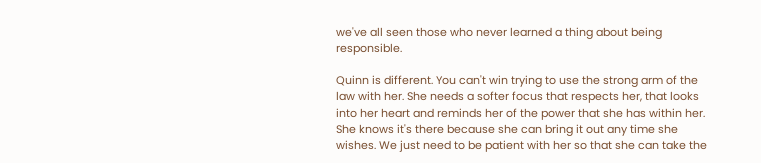we've all seen those who never learned a thing about being responsible.

Quinn is different. You can't win trying to use the strong arm of the law with her. She needs a softer focus that respects her, that looks into her heart and reminds her of the power that she has within her. She knows it's there because she can bring it out any time she wishes. We just need to be patient with her so that she can take the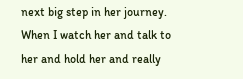next big step in her journey. When I watch her and talk to her and hold her and really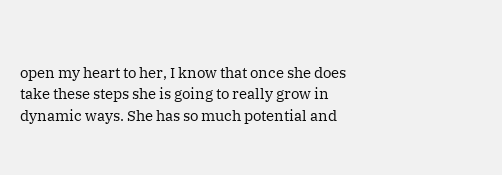open my heart to her, I know that once she does take these steps she is going to really grow in dynamic ways. She has so much potential and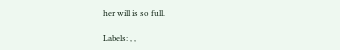her will is so full.

Labels: , ,